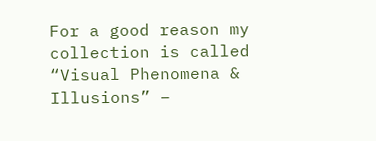For a good reason my collection is called “Visual Phenomena & Illusions” –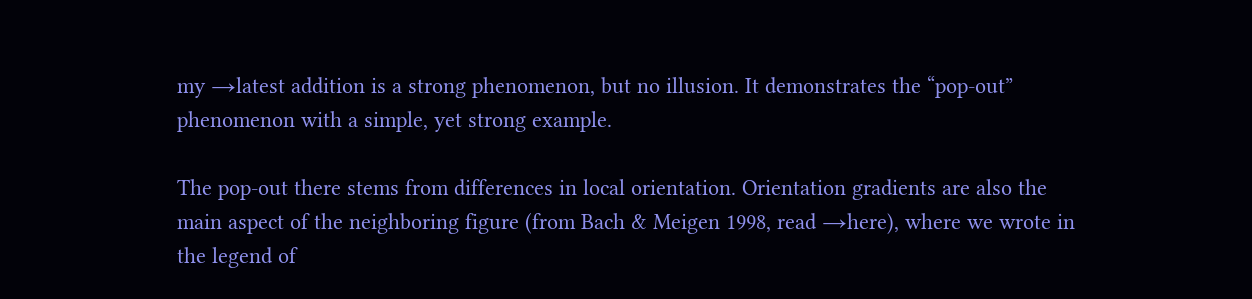my →latest addition is a strong phenomenon, but no illusion. It demonstrates the “pop-out” phenomenon with a simple, yet strong example.

The pop-out there stems from differences in local orientation. Orientation gradients are also the main aspect of the neighboring figure (from Bach & Meigen 1998, read →here), where we wrote in the legend of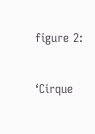figure 2:

‘Cirque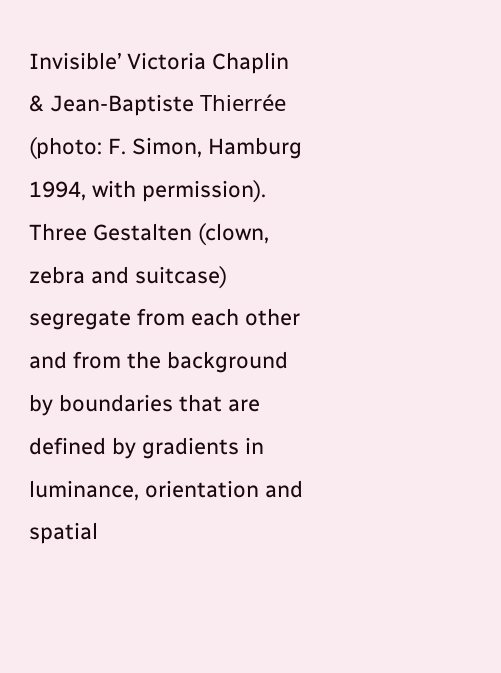Invisible’ Victoria Chaplin & Jean-Baptiste Thierrée (photo: F. Simon, Hamburg 1994, with permission). Three Gestalten (clown, zebra and suitcase) segregate from each other and from the background by boundaries that are defined by gradients in luminance, orientation and spatial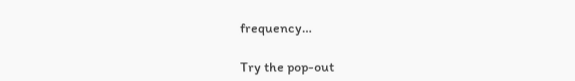frequency…

Try the pop-out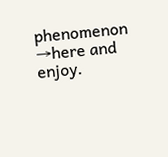phenomenon →here and enjoy.